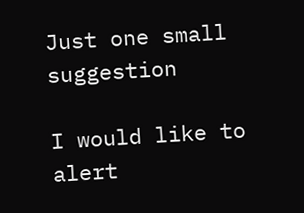Just one small suggestion

I would like to alert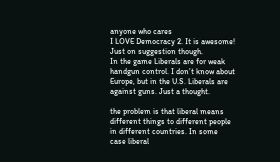anyone who cares
I LOVE Democracy 2. It is awesome!
Just on suggestion though.
In the game Liberals are for weak handgun control. I don’t know about Europe, but in the U.S. Liberals are against guns. Just a thought.

the problem is that liberal means different things to different people in different countries. In some case liberal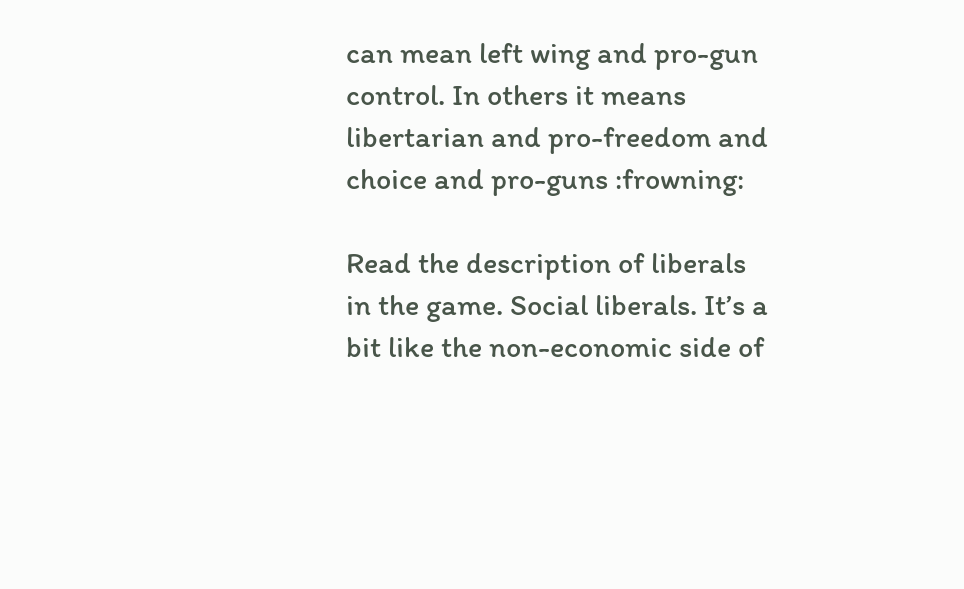can mean left wing and pro-gun control. In others it means libertarian and pro-freedom and choice and pro-guns :frowning:

Read the description of liberals in the game. Social liberals. It’s a bit like the non-economic side of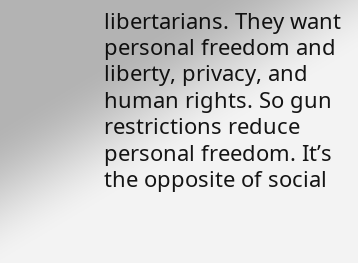libertarians. They want personal freedom and liberty, privacy, and human rights. So gun restrictions reduce personal freedom. It’s the opposite of social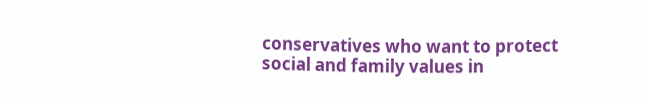conservatives who want to protect social and family values in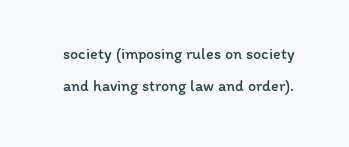society (imposing rules on society and having strong law and order).